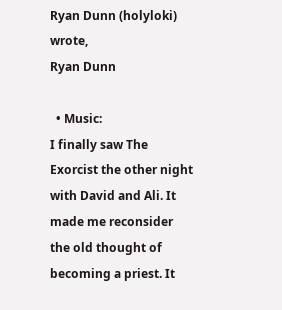Ryan Dunn (holyloki) wrote,
Ryan Dunn

  • Music:
I finally saw The Exorcist the other night with David and Ali. It made me reconsider the old thought of becoming a priest. It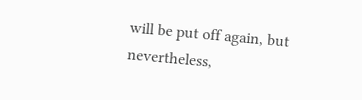will be put off again, but nevertheless,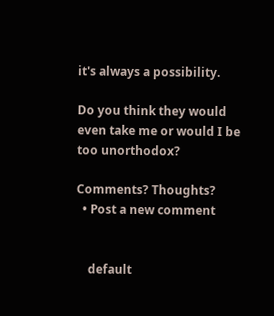it's always a possibility.

Do you think they would even take me or would I be too unorthodox?

Comments? Thoughts?
  • Post a new comment


    default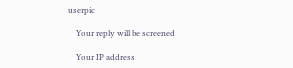userpic

    Your reply will be screened

    Your IP address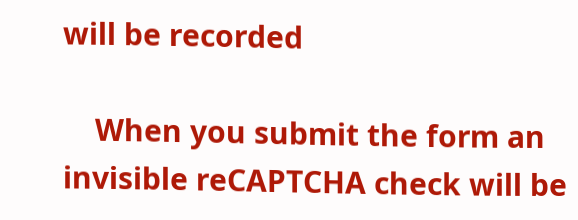will be recorded

    When you submit the form an invisible reCAPTCHA check will be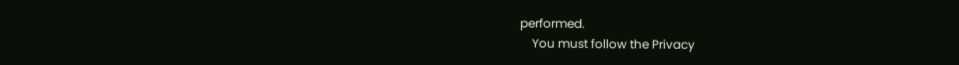performed.
    You must follow the Privacy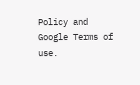Policy and Google Terms of use.